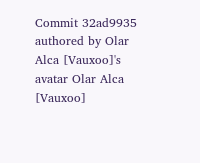Commit 32ad9935 authored by Olar Alca [Vauxoo]'s avatar Olar Alca [Vauxoo]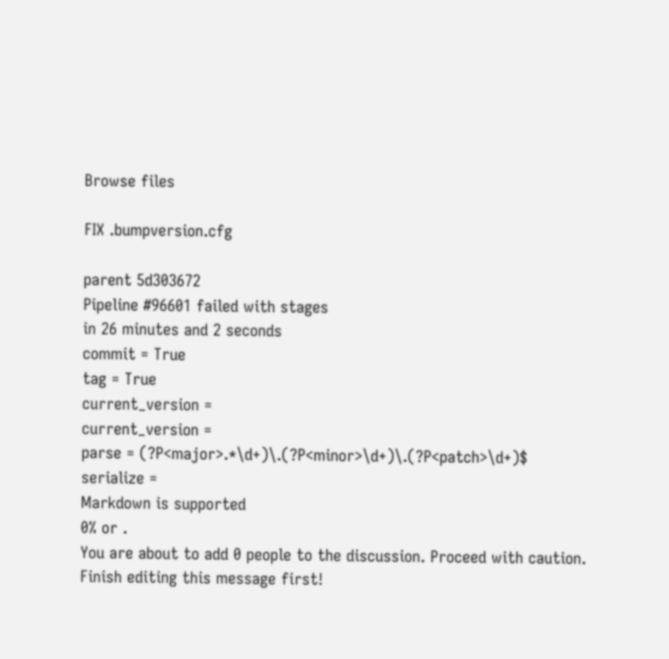Browse files

FIX .bumpversion.cfg

parent 5d303672
Pipeline #96601 failed with stages
in 26 minutes and 2 seconds
commit = True
tag = True
current_version =
current_version =
parse = (?P<major>.*\d+)\.(?P<minor>\d+)\.(?P<patch>\d+)$
serialize =
Markdown is supported
0% or .
You are about to add 0 people to the discussion. Proceed with caution.
Finish editing this message first!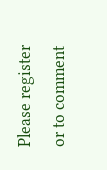Please register or to comment